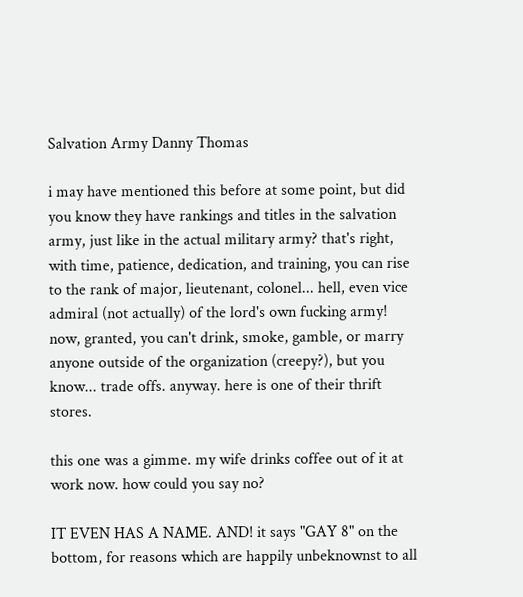Salvation Army Danny Thomas

i may have mentioned this before at some point, but did you know they have rankings and titles in the salvation army, just like in the actual military army? that's right, with time, patience, dedication, and training, you can rise to the rank of major, lieutenant, colonel... hell, even vice admiral (not actually) of the lord's own fucking army! now, granted, you can't drink, smoke, gamble, or marry anyone outside of the organization (creepy?), but you know... trade offs. anyway. here is one of their thrift stores.

this one was a gimme. my wife drinks coffee out of it at work now. how could you say no?

IT EVEN HAS A NAME. AND! it says "GAY 8" on the bottom, for reasons which are happily unbeknownst to all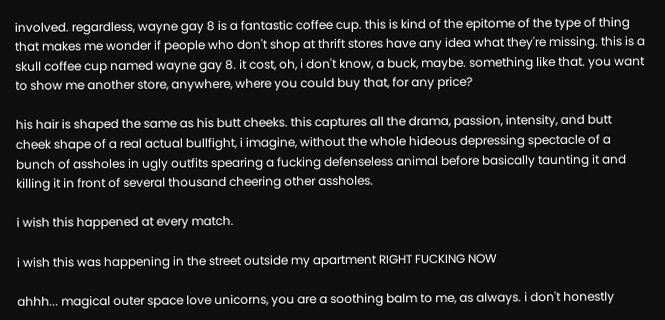involved. regardless, wayne gay 8 is a fantastic coffee cup. this is kind of the epitome of the type of thing that makes me wonder if people who don't shop at thrift stores have any idea what they're missing. this is a skull coffee cup named wayne gay 8. it cost, oh, i don't know, a buck, maybe. something like that. you want to show me another store, anywhere, where you could buy that, for any price?

his hair is shaped the same as his butt cheeks. this captures all the drama, passion, intensity, and butt cheek shape of a real actual bullfight, i imagine, without the whole hideous depressing spectacle of a bunch of assholes in ugly outfits spearing a fucking defenseless animal before basically taunting it and killing it in front of several thousand cheering other assholes.

i wish this happened at every match.

i wish this was happening in the street outside my apartment RIGHT FUCKING NOW

ahhh... magical outer space love unicorns, you are a soothing balm to me, as always. i don't honestly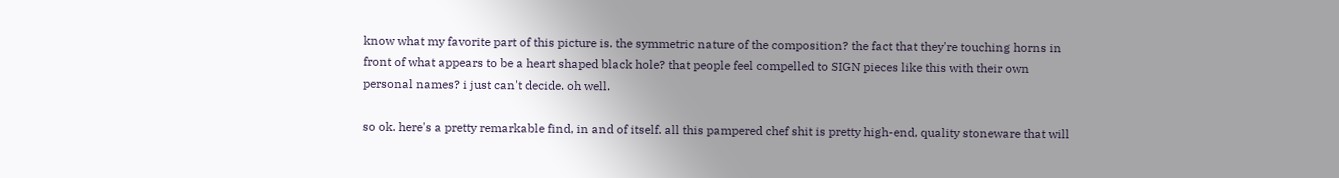know what my favorite part of this picture is. the symmetric nature of the composition? the fact that they're touching horns in front of what appears to be a heart shaped black hole? that people feel compelled to SIGN pieces like this with their own personal names? i just can't decide. oh well.

so ok. here's a pretty remarkable find, in and of itself. all this pampered chef shit is pretty high-end, quality stoneware that will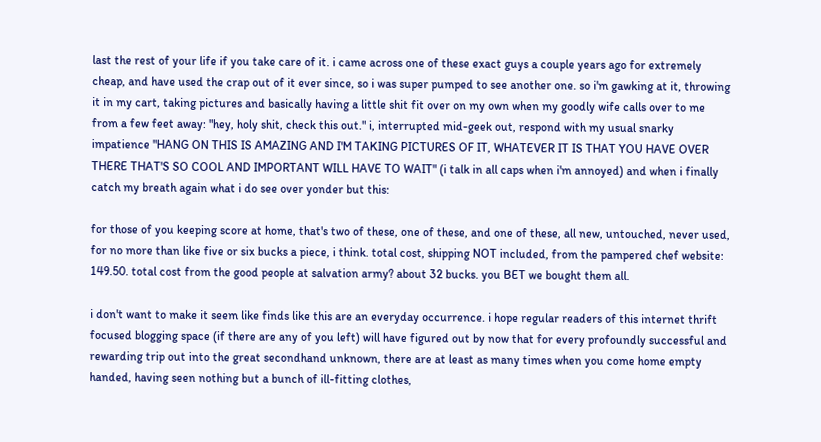last the rest of your life if you take care of it. i came across one of these exact guys a couple years ago for extremely cheap, and have used the crap out of it ever since, so i was super pumped to see another one. so i'm gawking at it, throwing it in my cart, taking pictures and basically having a little shit fit over on my own when my goodly wife calls over to me from a few feet away: "hey, holy shit, check this out." i, interrupted mid-geek out, respond with my usual snarky impatience "HANG ON THIS IS AMAZING AND I'M TAKING PICTURES OF IT, WHATEVER IT IS THAT YOU HAVE OVER THERE THAT'S SO COOL AND IMPORTANT WILL HAVE TO WAIT" (i talk in all caps when i'm annoyed) and when i finally catch my breath again what i do see over yonder but this:

for those of you keeping score at home, that's two of these, one of these, and one of these, all new, untouched, never used, for no more than like five or six bucks a piece, i think. total cost, shipping NOT included, from the pampered chef website: 149.50. total cost from the good people at salvation army? about 32 bucks. you BET we bought them all.

i don't want to make it seem like finds like this are an everyday occurrence. i hope regular readers of this internet thrift focused blogging space (if there are any of you left) will have figured out by now that for every profoundly successful and rewarding trip out into the great secondhand unknown, there are at least as many times when you come home empty handed, having seen nothing but a bunch of ill-fitting clothes,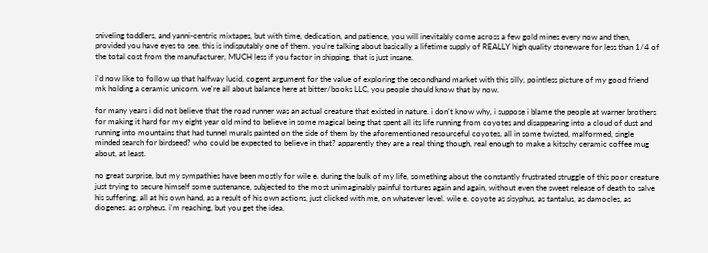sniveling toddlers, and yanni-centric mixtapes, but with time, dedication, and patience, you will inevitably come across a few gold mines every now and then, provided you have eyes to see. this is indisputably one of them. you're talking about basically a lifetime supply of REALLY high quality stoneware for less than 1/4 of the total cost from the manufacturer, MUCH less if you factor in shipping. that is just insane.

i'd now like to follow up that halfway lucid, cogent argument for the value of exploring the secondhand market with this silly, pointless picture of my good friend mk holding a ceramic unicorn. we're all about balance here at bitter/books LLC, you people should know that by now.

for many years i did not believe that the road runner was an actual creature that existed in nature. i don't know why, i suppose i blame the people at warner brothers for making it hard for my eight year old mind to believe in some magical being that spent all its life running from coyotes and disappearing into a cloud of dust and running into mountains that had tunnel murals painted on the side of them by the aforementioned resourceful coyotes, all in some twisted, malformed, single minded search for birdseed? who could be expected to believe in that? apparently they are a real thing though, real enough to make a kitschy ceramic coffee mug about, at least.

no great surprise, but my sympathies have been mostly for wile e. during the bulk of my life, something about the constantly frustrated struggle of this poor creature just trying to secure himself some sustenance, subjected to the most unimaginably painful tortures again and again, without even the sweet release of death to salve his suffering, all at his own hand, as a result of his own actions, just clicked with me, on whatever level. wile e. coyote as sisyphus, as tantalus, as damocles, as diogenes. as orpheus. i'm reaching, but you get the idea.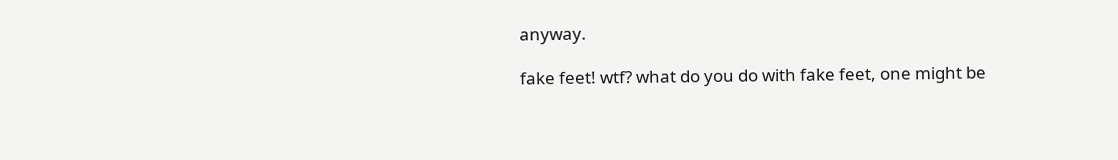anyway.

fake feet! wtf? what do you do with fake feet, one might be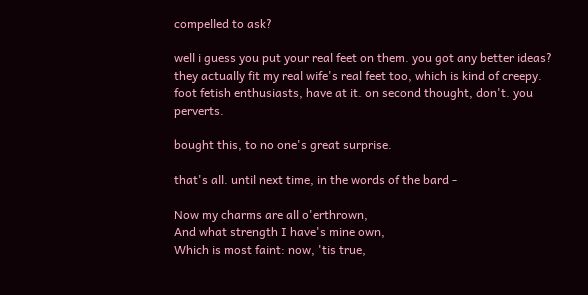compelled to ask?

well i guess you put your real feet on them. you got any better ideas? they actually fit my real wife's real feet too, which is kind of creepy. foot fetish enthusiasts, have at it. on second thought, don't. you perverts.

bought this, to no one's great surprise.

that's all. until next time, in the words of the bard -

Now my charms are all o'erthrown,
And what strength I have's mine own,
Which is most faint: now, 'tis true,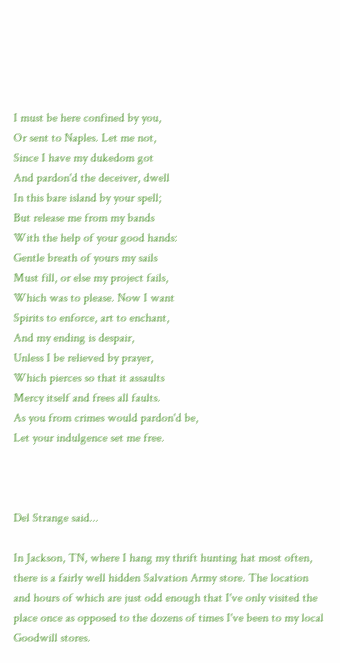I must be here confined by you,
Or sent to Naples. Let me not,
Since I have my dukedom got
And pardon'd the deceiver, dwell
In this bare island by your spell;
But release me from my bands
With the help of your good hands:
Gentle breath of yours my sails
Must fill, or else my project fails,
Which was to please. Now I want
Spirits to enforce, art to enchant,
And my ending is despair,
Unless I be relieved by prayer,
Which pierces so that it assaults
Mercy itself and frees all faults.
As you from crimes would pardon'd be,
Let your indulgence set me free.



Del Strange said...

In Jackson, TN, where I hang my thrift hunting hat most often, there is a fairly well hidden Salvation Army store. The location and hours of which are just odd enough that I've only visited the place once as opposed to the dozens of times I've been to my local Goodwill stores.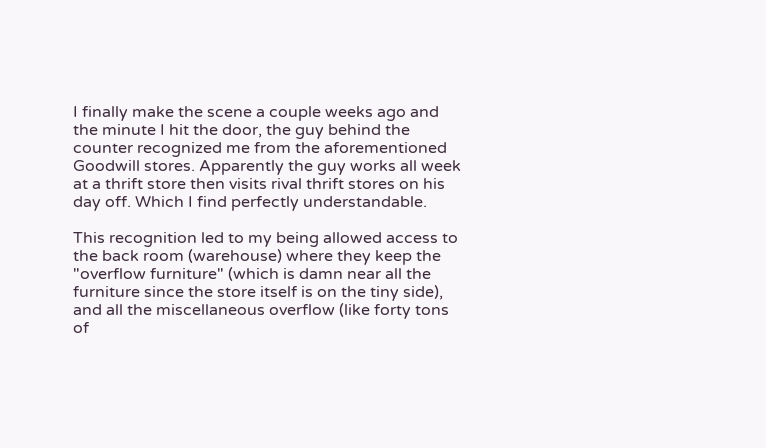I finally make the scene a couple weeks ago and the minute I hit the door, the guy behind the counter recognized me from the aforementioned Goodwill stores. Apparently the guy works all week at a thrift store then visits rival thrift stores on his day off. Which I find perfectly understandable.

This recognition led to my being allowed access to the back room (warehouse) where they keep the "overflow furniture" (which is damn near all the furniture since the store itself is on the tiny side), and all the miscellaneous overflow (like forty tons of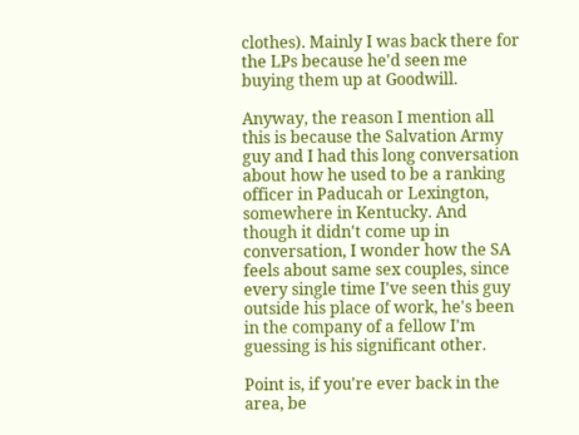clothes). Mainly I was back there for the LPs because he'd seen me buying them up at Goodwill.

Anyway, the reason I mention all this is because the Salvation Army guy and I had this long conversation about how he used to be a ranking officer in Paducah or Lexington, somewhere in Kentucky. And though it didn't come up in conversation, I wonder how the SA feels about same sex couples, since every single time I've seen this guy outside his place of work, he's been in the company of a fellow I'm guessing is his significant other.

Point is, if you're ever back in the area, be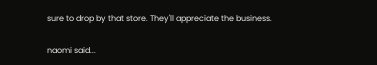sure to drop by that store. They'll appreciate the business.

naomi said...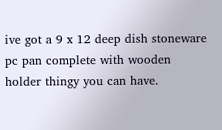ive got a 9 x 12 deep dish stoneware pc pan complete with wooden holder thingy you can have.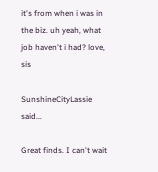it's from when i was in the biz. uh yeah, what job haven't i had? love, sis

SunshineCityLassie said...

Great finds. I can't wait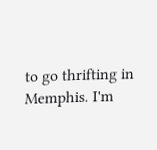to go thrifting in Memphis. I'm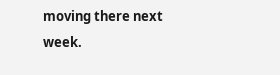moving there next week.